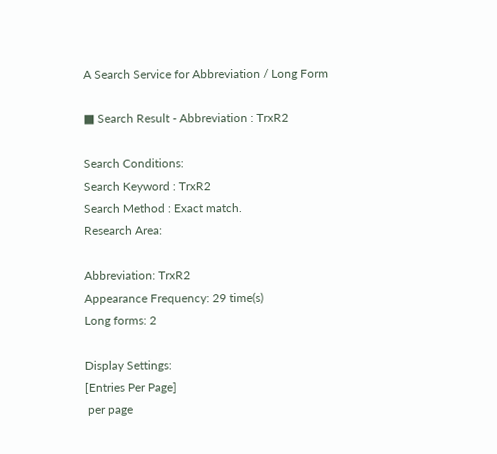A Search Service for Abbreviation / Long Form

■ Search Result - Abbreviation : TrxR2

Search Conditions:
Search Keyword : TrxR2
Search Method : Exact match.
Research Area:

Abbreviation: TrxR2
Appearance Frequency: 29 time(s)
Long forms: 2

Display Settings:
[Entries Per Page]
 per page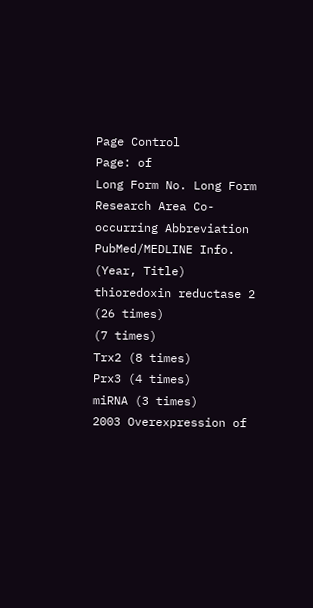Page Control
Page: of
Long Form No. Long Form Research Area Co-occurring Abbreviation PubMed/MEDLINE Info. (Year, Title)
thioredoxin reductase 2
(26 times)
(7 times)
Trx2 (8 times)
Prx3 (4 times)
miRNA (3 times)
2003 Overexpression of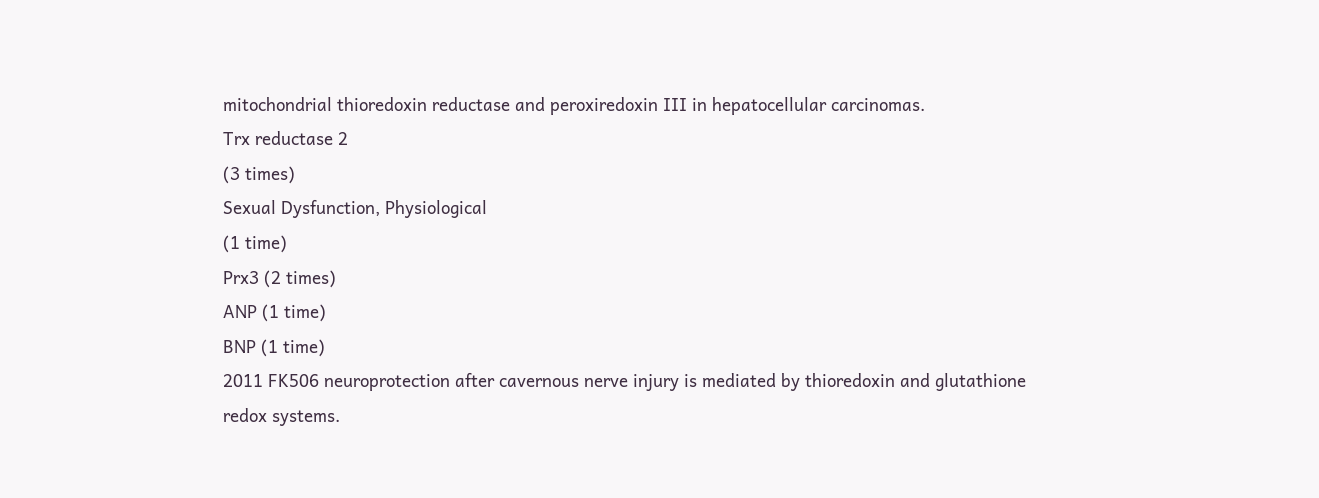mitochondrial thioredoxin reductase and peroxiredoxin III in hepatocellular carcinomas.
Trx reductase 2
(3 times)
Sexual Dysfunction, Physiological
(1 time)
Prx3 (2 times)
ANP (1 time)
BNP (1 time)
2011 FK506 neuroprotection after cavernous nerve injury is mediated by thioredoxin and glutathione redox systems.